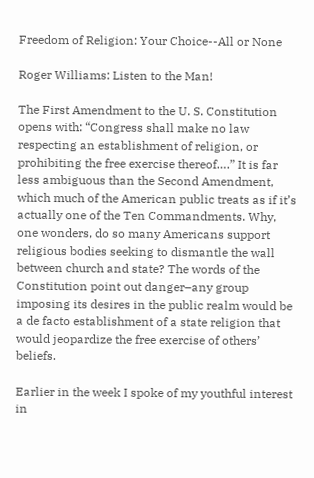Freedom of Religion: Your Choice--All or None

Roger Williams: Listen to the Man!

The First Amendment to the U. S. Constitution opens with: “Congress shall make no law respecting an establishment of religion, or prohibiting the free exercise thereof….” It is far less ambiguous than the Second Amendment, which much of the American public treats as if it’s actually one of the Ten Commandments. Why, one wonders, do so many Americans support religious bodies seeking to dismantle the wall between church and state? The words of the Constitution point out danger–any group imposing its desires in the public realm would be a de facto establishment of a state religion that would jeopardize the free exercise of others’ beliefs.

Earlier in the week I spoke of my youthful interest in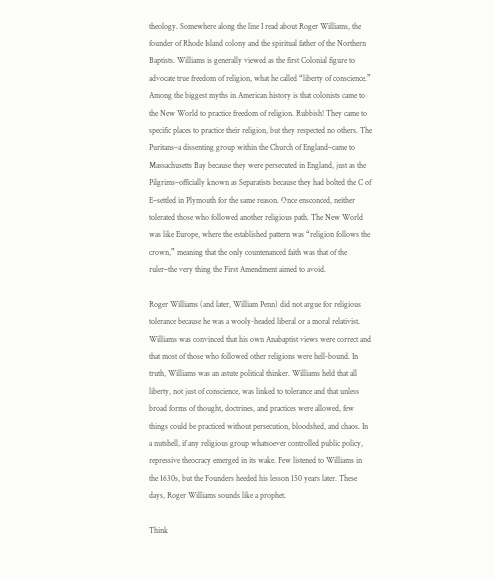theology. Somewhere along the line I read about Roger Williams, the founder of Rhode Island colony and the spiritual father of the Northern Baptists. Williams is generally viewed as the first Colonial figure to advocate true freedom of religion, what he called “liberty of conscience.” Among the biggest myths in American history is that colonists came to the New World to practice freedom of religion. Rubbish! They came to specific places to practice their religion, but they respected no others. The Puritans–a dissenting group within the Church of England–came to Massachusetts Bay because they were persecuted in England, just as the Pilgrims–officially known as Separatists because they had bolted the C of E–settled in Plymouth for the same reason. Once ensconced, neither tolerated those who followed another religious path. The New World was like Europe, where the established pattern was “religion follows the crown,” meaning that the only countenanced faith was that of the ruler–the very thing the First Amendment aimed to avoid.

Roger Williams (and later, William Penn) did not argue for religious tolerance because he was a wooly-headed liberal or a moral relativist. Williams was convinced that his own Anabaptist views were correct and that most of those who followed other religions were hell-bound. In truth, Williams was an astute political thinker. Williams held that all liberty, not just of conscience, was linked to tolerance and that unless broad forms of thought, doctrines, and practices were allowed, few things could be practiced without persecution, bloodshed, and chaos. In a nutshell, if any religious group whatsoever controlled public policy, repressive theocracy emerged in its wake. Few listened to Williams in the 1630s, but the Founders heeded his lesson 150 years later. These days, Roger Williams sounds like a prophet.

Think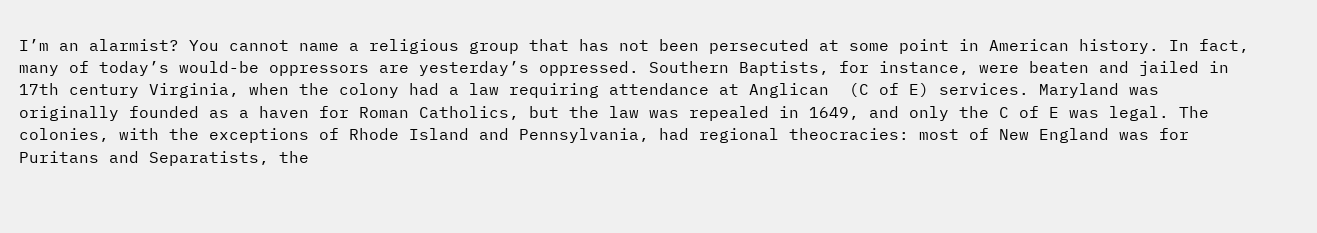I’m an alarmist? You cannot name a religious group that has not been persecuted at some point in American history. In fact, many of today’s would-be oppressors are yesterday’s oppressed. Southern Baptists, for instance, were beaten and jailed in 17th century Virginia, when the colony had a law requiring attendance at Anglican  (C of E) services. Maryland was originally founded as a haven for Roman Catholics, but the law was repealed in 1649, and only the C of E was legal. The colonies, with the exceptions of Rhode Island and Pennsylvania, had regional theocracies: most of New England was for Puritans and Separatists, the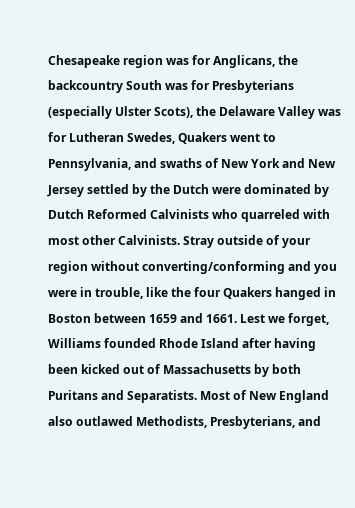Chesapeake region was for Anglicans, the backcountry South was for Presbyterians (especially Ulster Scots), the Delaware Valley was for Lutheran Swedes, Quakers went to Pennsylvania, and swaths of New York and New Jersey settled by the Dutch were dominated by Dutch Reformed Calvinists who quarreled with most other Calvinists. Stray outside of your region without converting/conforming and you were in trouble, like the four Quakers hanged in Boston between 1659 and 1661. Lest we forget, Williams founded Rhode Island after having been kicked out of Massachusetts by both Puritans and Separatists. Most of New England also outlawed Methodists, Presbyterians, and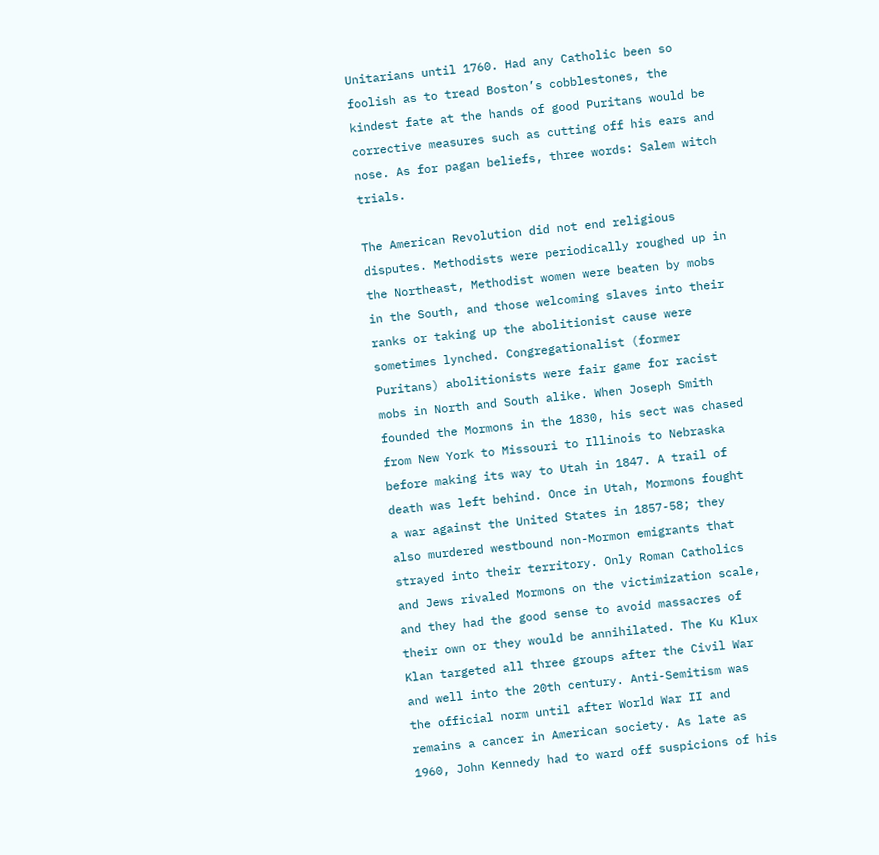Unitarians until 1760. Had any Catholic been so foolish as to tread Boston’s cobblestones, the kindest fate at the hands of good Puritans would be corrective measures such as cutting off his ears and nose. As for pagan beliefs, three words: Salem witch trials.

The American Revolution did not end religious disputes. Methodists were periodically roughed up in the Northeast, Methodist women were beaten by mobs in the South, and those welcoming slaves into their ranks or taking up the abolitionist cause were sometimes lynched. Congregationalist (former Puritans) abolitionists were fair game for racist mobs in North and South alike. When Joseph Smith founded the Mormons in the 1830, his sect was chased from New York to Missouri to Illinois to Nebraska before making its way to Utah in 1847. A trail of death was left behind. Once in Utah, Mormons fought a war against the United States in 1857-58; they also murdered westbound non-Mormon emigrants that strayed into their territory. Only Roman Catholics and Jews rivaled Mormons on the victimization scale, and they had the good sense to avoid massacres of their own or they would be annihilated. The Ku Klux Klan targeted all three groups after the Civil War and well into the 20th century. Anti-Semitism was the official norm until after World War II and remains a cancer in American society. As late as 1960, John Kennedy had to ward off suspicions of his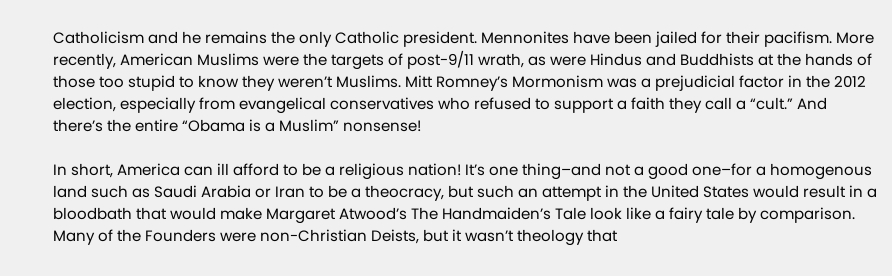Catholicism and he remains the only Catholic president. Mennonites have been jailed for their pacifism. More recently, American Muslims were the targets of post-9/11 wrath, as were Hindus and Buddhists at the hands of those too stupid to know they weren’t Muslims. Mitt Romney’s Mormonism was a prejudicial factor in the 2012 election, especially from evangelical conservatives who refused to support a faith they call a “cult.” And there’s the entire “Obama is a Muslim” nonsense!

In short, America can ill afford to be a religious nation! It’s one thing–and not a good one–for a homogenous land such as Saudi Arabia or Iran to be a theocracy, but such an attempt in the United States would result in a bloodbath that would make Margaret Atwood’s The Handmaiden’s Tale look like a fairy tale by comparison. Many of the Founders were non-Christian Deists, but it wasn’t theology that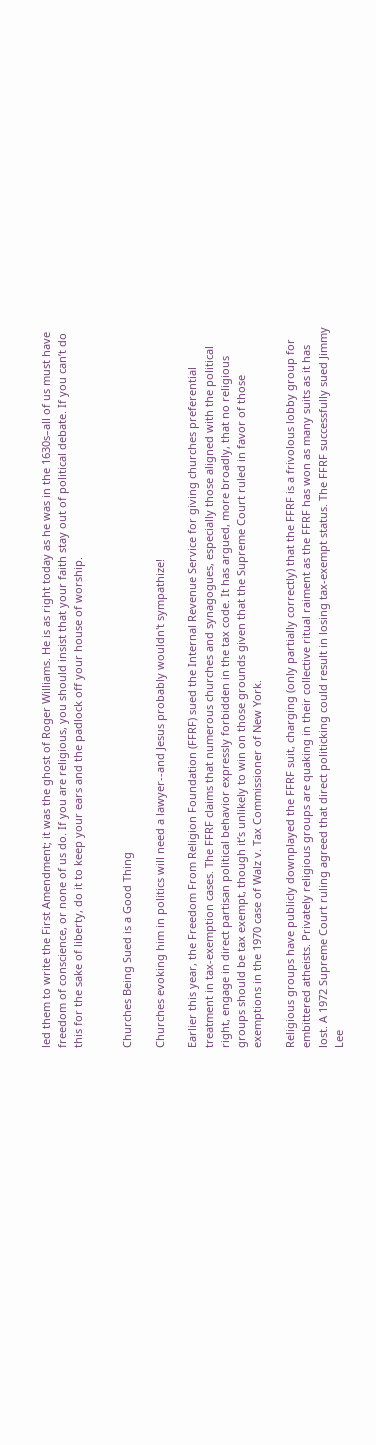led them to write the First Amendment; it was the ghost of Roger Williams. He is as right today as he was in the 1630s–all of us must have freedom of conscience, or none of us do. If you are religious, you should insist that your faith stay out of political debate. If you can’t do this for the sake of liberty, do it to keep your ears and the padlock off your house of worship.


Churches Being Sued is a Good Thing

Churches evoking him in politics will need a lawyer--and Jesus probably wouldn't sympathize!

Earlier this year, the Freedom From Religion Foundation (FFRF) sued the Internal Revenue Service for giving churches preferential treatment in tax-exemption cases. The FFRF claims that numerous churches and synagogues, especially those aligned with the political right, engage in direct partisan political behavior expressly forbidden in the tax code. It has argued, more broadly, that no religious groups should be tax exempt, though it’s unlikely to win on those grounds given that the Supreme Court ruled in favor of those exemptions in the 1970 case of Walz v. Tax Commissioner of New York.

Religious groups have publicly downplayed the FFRF suit, charging (only partially correctly) that the FFRF is a frivolous lobby group for embittered atheists. Privately religious groups are quaking in their collective ritual raiment as the FFRF has won as many suits as it has lost. A 1972 Supreme Court ruling agreed that direct politicking could result in losing tax-exempt status. The FFRF successfully sued Jimmy Lee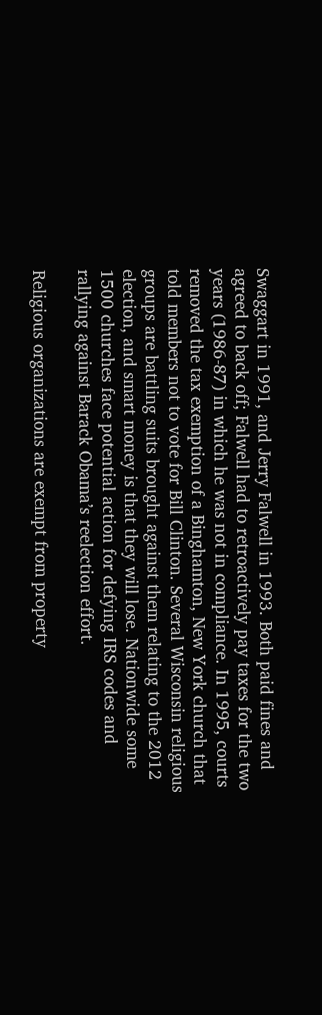Swaggart in 1991, and Jerry Falwell in 1993. Both paid fines and agreed to back off; Falwell had to retroactively pay taxes for the two years (1986-87) in which he was not in compliance. In 1995, courts removed the tax exemption of a Binghamton, New York church that told members not to vote for Bill Clinton. Several Wisconsin religious groups are battling suits brought against them relating to the 2012 election, and smart money is that they will lose. Nationwide some 1500 churches face potential action for defying IRS codes and rallying against Barack Obama’s reelection effort.

Religious organizations are exempt from property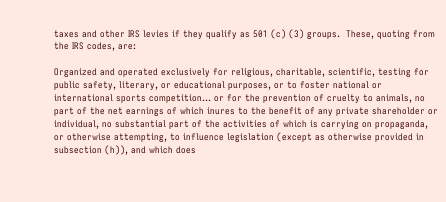taxes and other IRS levies if they qualify as 501 (c) (3) groups.  These, quoting from the IRS codes, are:

Organized and operated exclusively for religious, charitable, scientific, testing for public safety, literary, or educational purposes, or to foster national or international sports competition... or for the prevention of cruelty to animals, no part of the net earnings of which inures to the benefit of any private shareholder or individual, no substantial part of the activities of which is carrying on propaganda, or otherwise attempting, to influence legislation (except as otherwise provided in subsection (h)), and which does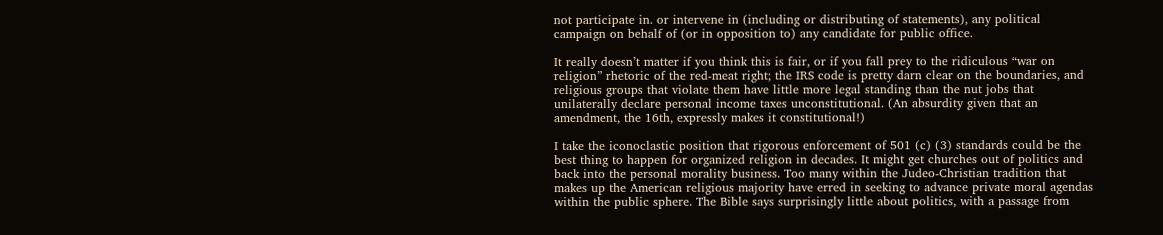not participate in. or intervene in (including or distributing of statements), any political campaign on behalf of (or in opposition to) any candidate for public office.

It really doesn’t matter if you think this is fair, or if you fall prey to the ridiculous “war on religion” rhetoric of the red-meat right; the IRS code is pretty darn clear on the boundaries, and religious groups that violate them have little more legal standing than the nut jobs that unilaterally declare personal income taxes unconstitutional. (An absurdity given that an amendment, the 16th, expressly makes it constitutional!)

I take the iconoclastic position that rigorous enforcement of 501 (c) (3) standards could be the best thing to happen for organized religion in decades. It might get churches out of politics and back into the personal morality business. Too many within the Judeo-Christian tradition that makes up the American religious majority have erred in seeking to advance private moral agendas within the public sphere. The Bible says surprisingly little about politics, with a passage from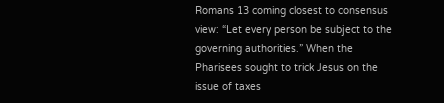Romans 13 coming closest to consensus view: “Let every person be subject to the governing authorities.” When the Pharisees sought to trick Jesus on the issue of taxes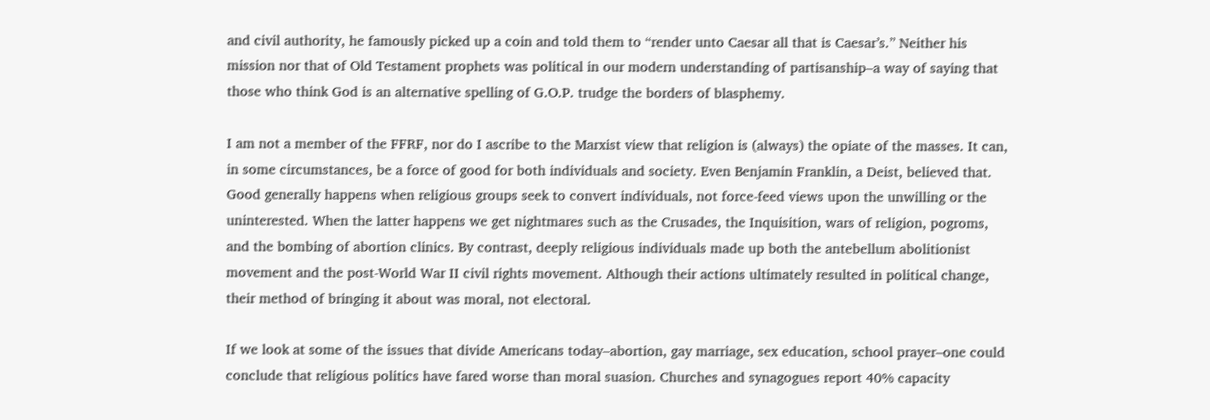and civil authority, he famously picked up a coin and told them to “render unto Caesar all that is Caesar’s.” Neither his mission nor that of Old Testament prophets was political in our modern understanding of partisanship–a way of saying that those who think God is an alternative spelling of G.O.P. trudge the borders of blasphemy.

I am not a member of the FFRF, nor do I ascribe to the Marxist view that religion is (always) the opiate of the masses. It can, in some circumstances, be a force of good for both individuals and society. Even Benjamin Franklin, a Deist, believed that. Good generally happens when religious groups seek to convert individuals, not force-feed views upon the unwilling or the uninterested. When the latter happens we get nightmares such as the Crusades, the Inquisition, wars of religion, pogroms, and the bombing of abortion clinics. By contrast, deeply religious individuals made up both the antebellum abolitionist movement and the post-World War II civil rights movement. Although their actions ultimately resulted in political change, their method of bringing it about was moral, not electoral.

If we look at some of the issues that divide Americans today–abortion, gay marriage, sex education, school prayer–one could conclude that religious politics have fared worse than moral suasion. Churches and synagogues report 40% capacity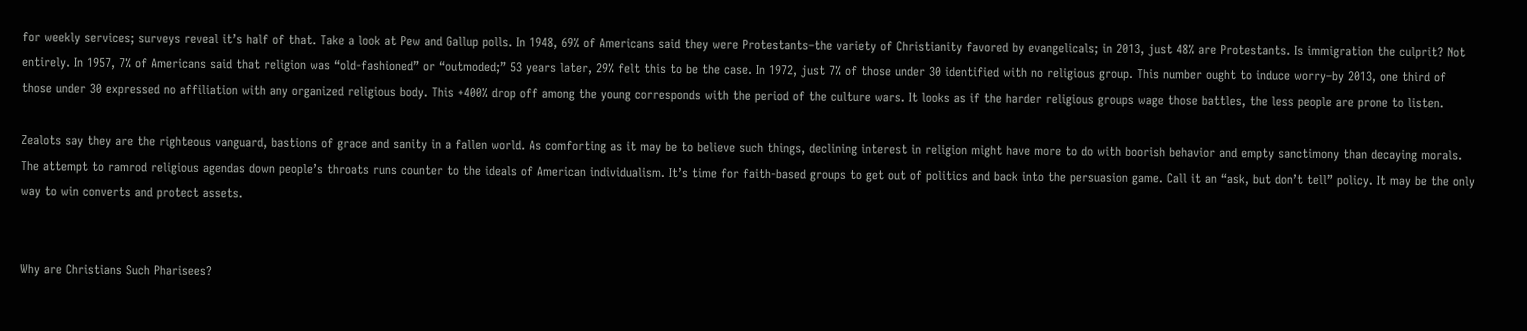for weekly services; surveys reveal it’s half of that. Take a look at Pew and Gallup polls. In 1948, 69% of Americans said they were Protestants–the variety of Christianity favored by evangelicals; in 2013, just 48% are Protestants. Is immigration the culprit? Not entirely. In 1957, 7% of Americans said that religion was “old-fashioned” or “outmoded;” 53 years later, 29% felt this to be the case. In 1972, just 7% of those under 30 identified with no religious group. This number ought to induce worry–by 2013, one third of those under 30 expressed no affiliation with any organized religious body. This +400% drop off among the young corresponds with the period of the culture wars. It looks as if the harder religious groups wage those battles, the less people are prone to listen.

Zealots say they are the righteous vanguard, bastions of grace and sanity in a fallen world. As comforting as it may be to believe such things, declining interest in religion might have more to do with boorish behavior and empty sanctimony than decaying morals. The attempt to ramrod religious agendas down people’s throats runs counter to the ideals of American individualism. It’s time for faith-based groups to get out of politics and back into the persuasion game. Call it an “ask, but don’t tell” policy. It may be the only way to win converts and protect assets.


Why are Christians Such Pharisees?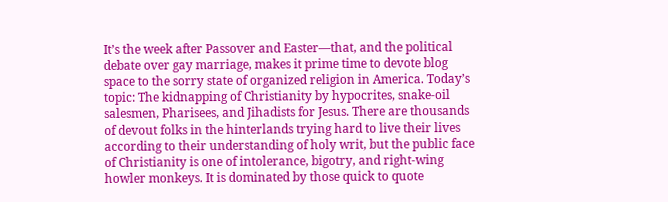It’s the week after Passover and Easter—that, and the political debate over gay marriage, makes it prime time to devote blog space to the sorry state of organized religion in America. Today’s topic: The kidnapping of Christianity by hypocrites, snake-oil salesmen, Pharisees, and Jihadists for Jesus. There are thousands of devout folks in the hinterlands trying hard to live their lives according to their understanding of holy writ, but the public face of Christianity is one of intolerance, bigotry, and right-wing howler monkeys. It is dominated by those quick to quote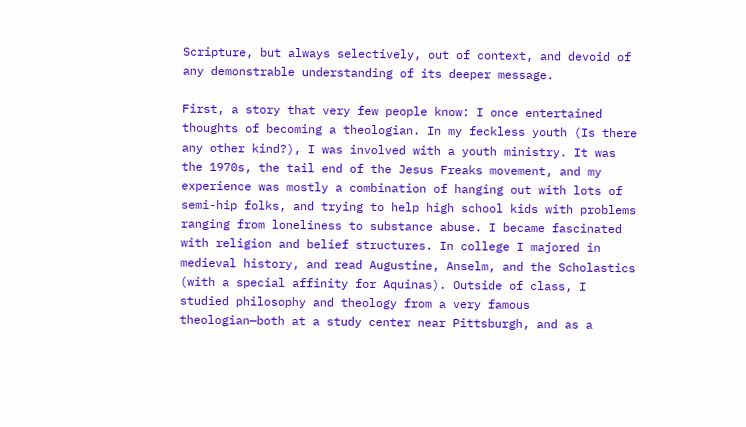Scripture, but always selectively, out of context, and devoid of any demonstrable understanding of its deeper message.

First, a story that very few people know: I once entertained thoughts of becoming a theologian. In my feckless youth (Is there any other kind?), I was involved with a youth ministry. It was the 1970s, the tail end of the Jesus Freaks movement, and my experience was mostly a combination of hanging out with lots of semi-hip folks, and trying to help high school kids with problems ranging from loneliness to substance abuse. I became fascinated with religion and belief structures. In college I majored in medieval history, and read Augustine, Anselm, and the Scholastics (with a special affinity for Aquinas). Outside of class, I studied philosophy and theology from a very famous theologian—both at a study center near Pittsburgh, and as a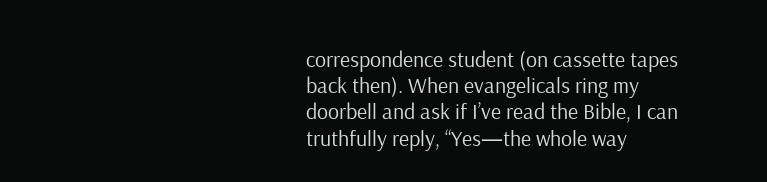correspondence student (on cassette tapes back then). When evangelicals ring my doorbell and ask if I’ve read the Bible, I can truthfully reply, “Yes—the whole way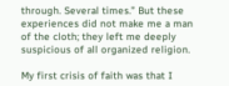through. Several times.” But these experiences did not make me a man of the cloth; they left me deeply suspicious of all organized religion.

My first crisis of faith was that I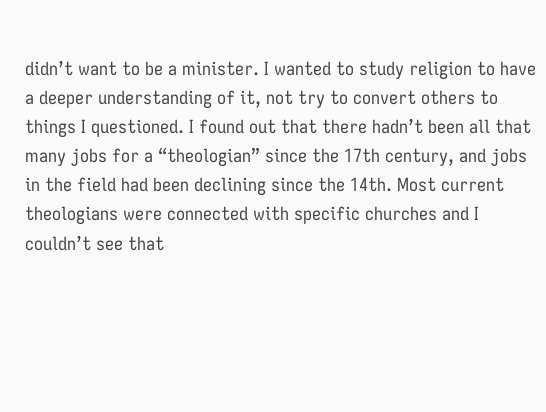didn’t want to be a minister. I wanted to study religion to have a deeper understanding of it, not try to convert others to things I questioned. I found out that there hadn’t been all that many jobs for a “theologian” since the 17th century, and jobs in the field had been declining since the 14th. Most current theologians were connected with specific churches and I couldn’t see that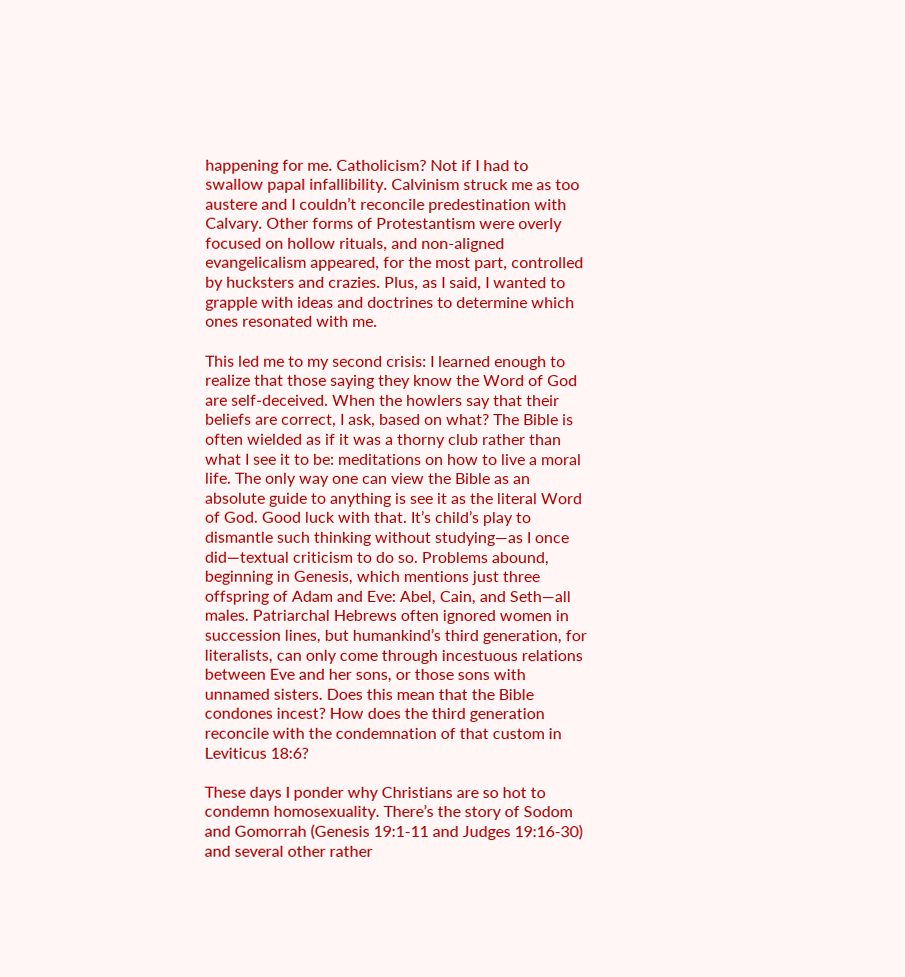happening for me. Catholicism? Not if I had to swallow papal infallibility. Calvinism struck me as too austere and I couldn’t reconcile predestination with Calvary. Other forms of Protestantism were overly focused on hollow rituals, and non-aligned evangelicalism appeared, for the most part, controlled by hucksters and crazies. Plus, as I said, I wanted to grapple with ideas and doctrines to determine which ones resonated with me.

This led me to my second crisis: I learned enough to realize that those saying they know the Word of God are self-deceived. When the howlers say that their beliefs are correct, I ask, based on what? The Bible is often wielded as if it was a thorny club rather than what I see it to be: meditations on how to live a moral life. The only way one can view the Bible as an absolute guide to anything is see it as the literal Word of God. Good luck with that. It’s child’s play to dismantle such thinking without studying—as I once did—textual criticism to do so. Problems abound, beginning in Genesis, which mentions just three offspring of Adam and Eve: Abel, Cain, and Seth—all males. Patriarchal Hebrews often ignored women in succession lines, but humankind’s third generation, for literalists, can only come through incestuous relations between Eve and her sons, or those sons with unnamed sisters. Does this mean that the Bible condones incest? How does the third generation reconcile with the condemnation of that custom in Leviticus 18:6?

These days I ponder why Christians are so hot to condemn homosexuality. There’s the story of Sodom and Gomorrah (Genesis 19:1-11 and Judges 19:16-30) and several other rather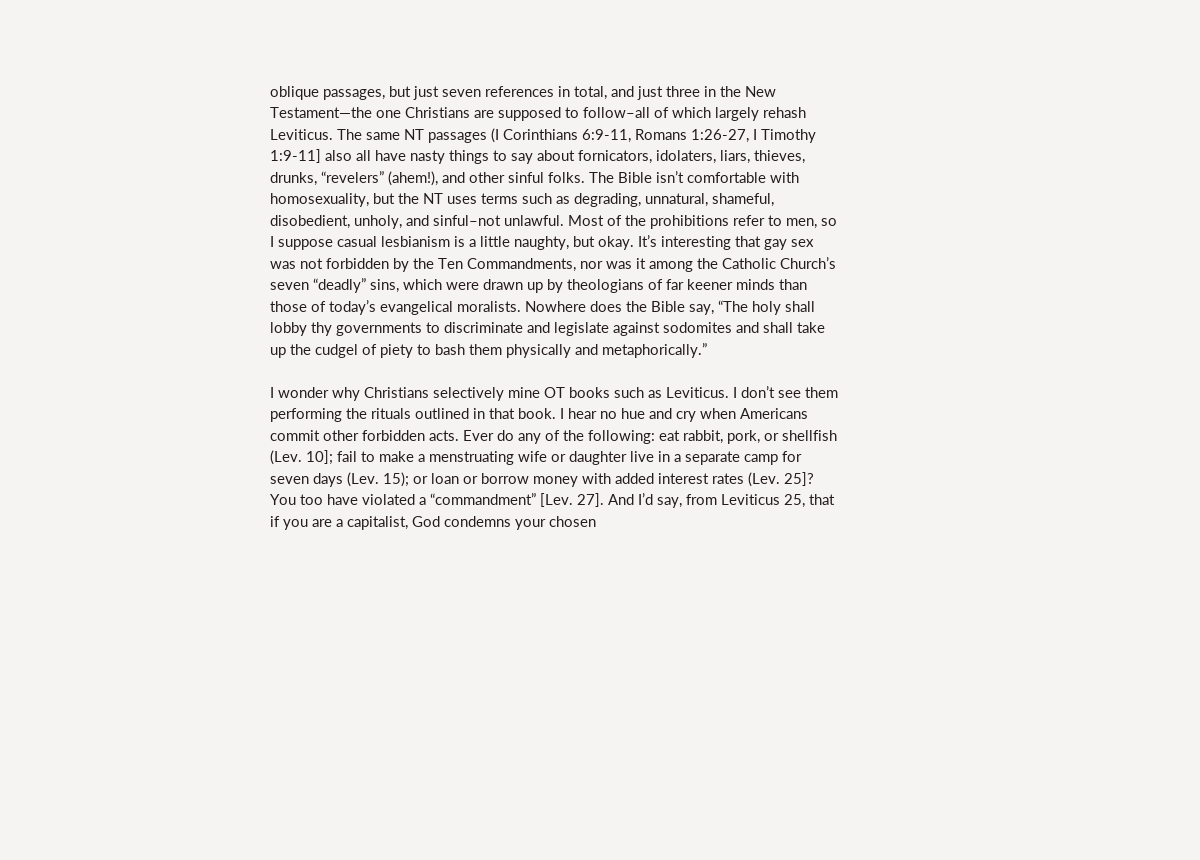oblique passages, but just seven references in total, and just three in the New Testament—the one Christians are supposed to follow–all of which largely rehash Leviticus. The same NT passages (I Corinthians 6:9-11, Romans 1:26-27, I Timothy 1:9-11] also all have nasty things to say about fornicators, idolaters, liars, thieves, drunks, “revelers” (ahem!), and other sinful folks. The Bible isn’t comfortable with homosexuality, but the NT uses terms such as degrading, unnatural, shameful, disobedient, unholy, and sinful–not unlawful. Most of the prohibitions refer to men, so I suppose casual lesbianism is a little naughty, but okay. It’s interesting that gay sex was not forbidden by the Ten Commandments, nor was it among the Catholic Church’s seven “deadly” sins, which were drawn up by theologians of far keener minds than those of today’s evangelical moralists. Nowhere does the Bible say, “The holy shall lobby thy governments to discriminate and legislate against sodomites and shall take up the cudgel of piety to bash them physically and metaphorically.”

I wonder why Christians selectively mine OT books such as Leviticus. I don’t see them performing the rituals outlined in that book. I hear no hue and cry when Americans commit other forbidden acts. Ever do any of the following: eat rabbit, pork, or shellfish (Lev. 10]; fail to make a menstruating wife or daughter live in a separate camp for seven days (Lev. 15); or loan or borrow money with added interest rates (Lev. 25]? You too have violated a “commandment” [Lev. 27]. And I’d say, from Leviticus 25, that if you are a capitalist, God condemns your chosen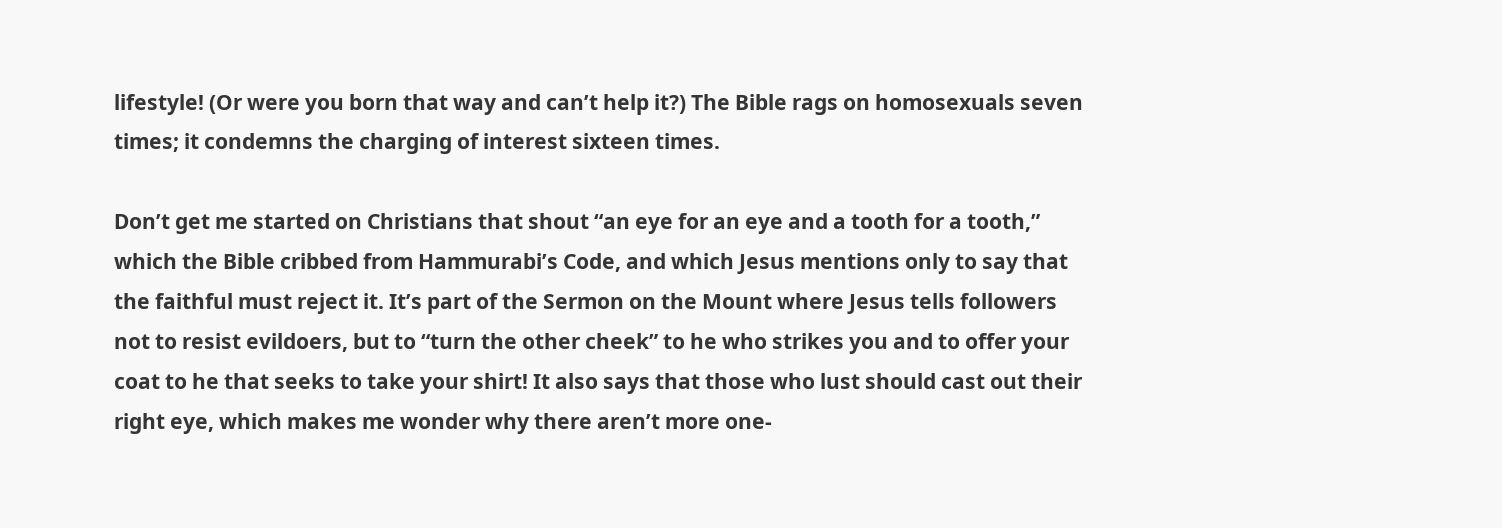lifestyle! (Or were you born that way and can’t help it?) The Bible rags on homosexuals seven times; it condemns the charging of interest sixteen times.

Don’t get me started on Christians that shout “an eye for an eye and a tooth for a tooth,” which the Bible cribbed from Hammurabi’s Code, and which Jesus mentions only to say that the faithful must reject it. It’s part of the Sermon on the Mount where Jesus tells followers not to resist evildoers, but to “turn the other cheek” to he who strikes you and to offer your coat to he that seeks to take your shirt! It also says that those who lust should cast out their right eye, which makes me wonder why there aren’t more one-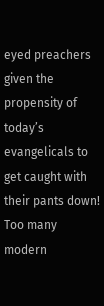eyed preachers given the propensity of today’s evangelicals to get caught with their pants down! Too many modern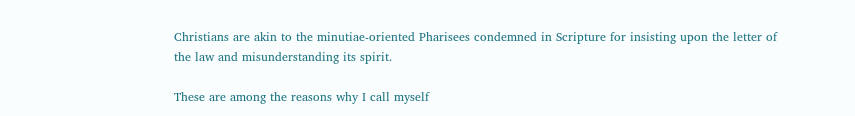Christians are akin to the minutiae-oriented Pharisees condemned in Scripture for insisting upon the letter of the law and misunderstanding its spirit.

These are among the reasons why I call myself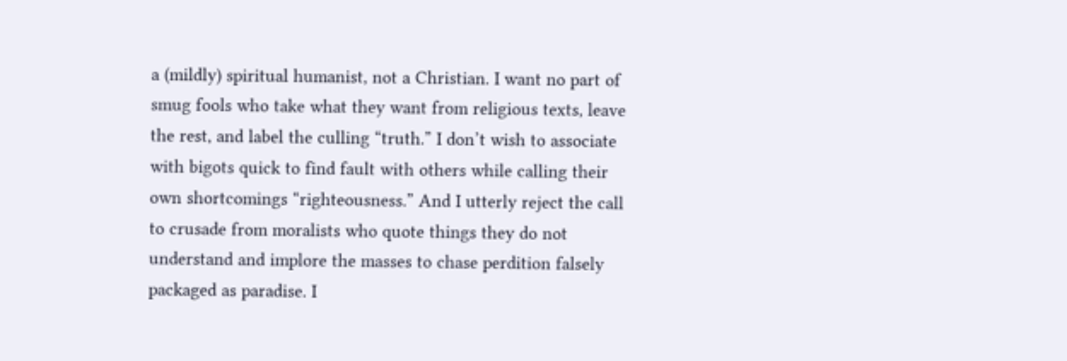a (mildly) spiritual humanist, not a Christian. I want no part of smug fools who take what they want from religious texts, leave the rest, and label the culling “truth.” I don’t wish to associate with bigots quick to find fault with others while calling their own shortcomings “righteousness.” And I utterly reject the call to crusade from moralists who quote things they do not understand and implore the masses to chase perdition falsely packaged as paradise. I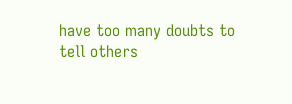have too many doubts to tell others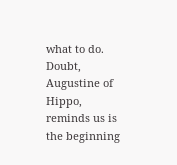what to do. Doubt, Augustine of Hippo, reminds us is the beginning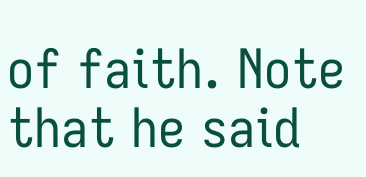of faith. Note that he said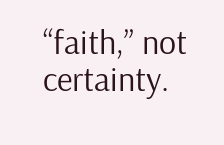“faith,” not certainty.